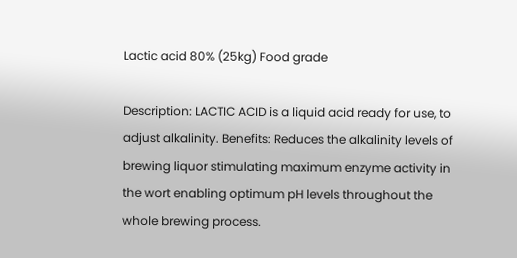Lactic acid 80% (25kg) Food grade

Description: LACTIC ACID is a liquid acid ready for use, to adjust alkalinity. Benefits: Reduces the alkalinity levels of brewing liquor stimulating maximum enzyme activity in the wort enabling optimum pH levels throughout the whole brewing process.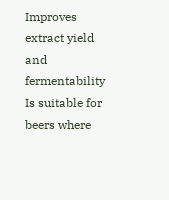Improves extract yield and fermentability Is suitable for beers where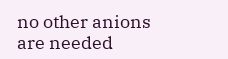no other anions are needed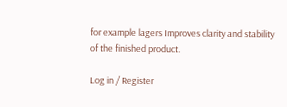for example lagers Improves clarity and stability of the finished product.

Log in / Register